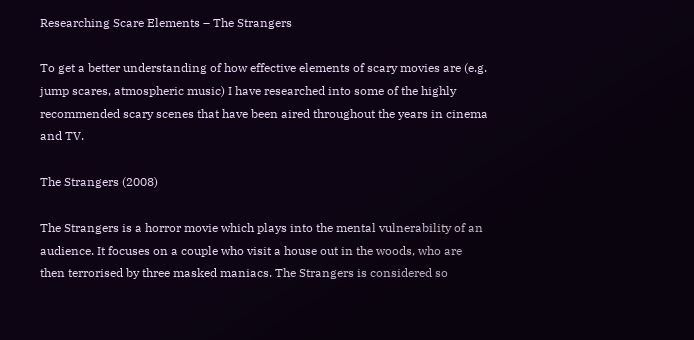Researching Scare Elements – The Strangers

To get a better understanding of how effective elements of scary movies are (e.g. jump scares, atmospheric music) I have researched into some of the highly recommended scary scenes that have been aired throughout the years in cinema and TV.

The Strangers (2008)

The Strangers is a horror movie which plays into the mental vulnerability of an audience. It focuses on a couple who visit a house out in the woods, who are then terrorised by three masked maniacs. The Strangers is considered so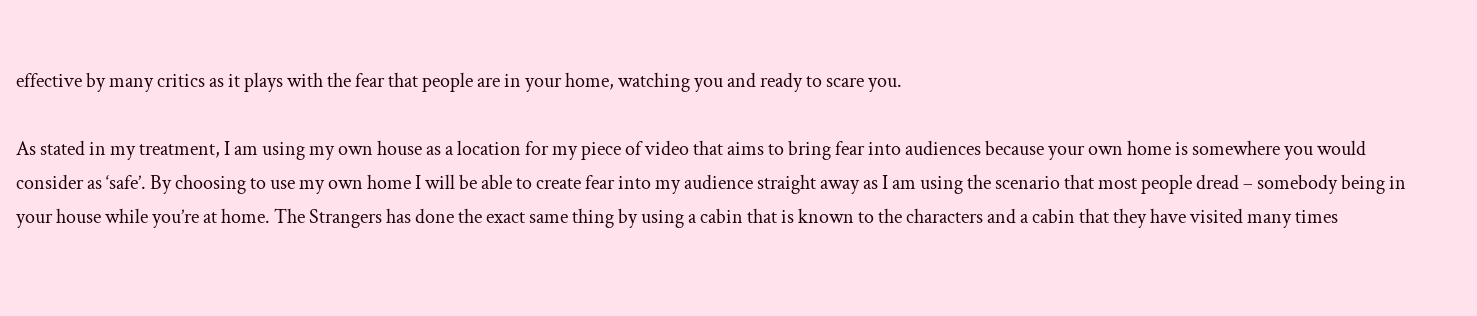effective by many critics as it plays with the fear that people are in your home, watching you and ready to scare you.

As stated in my treatment, I am using my own house as a location for my piece of video that aims to bring fear into audiences because your own home is somewhere you would consider as ‘safe’. By choosing to use my own home I will be able to create fear into my audience straight away as I am using the scenario that most people dread – somebody being in your house while you’re at home. The Strangers has done the exact same thing by using a cabin that is known to the characters and a cabin that they have visited many times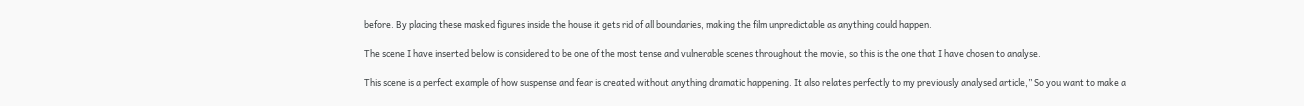before. By placing these masked figures inside the house it gets rid of all boundaries, making the film unpredictable as anything could happen.

The scene I have inserted below is considered to be one of the most tense and vulnerable scenes throughout the movie, so this is the one that I have chosen to analyse.

This scene is a perfect example of how suspense and fear is created without anything dramatic happening. It also relates perfectly to my previously analysed article,” So you want to make a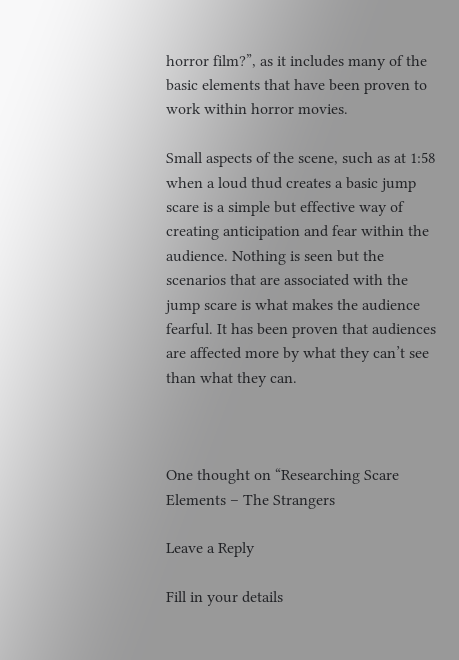horror film?”, as it includes many of the basic elements that have been proven to work within horror movies.

Small aspects of the scene, such as at 1:58 when a loud thud creates a basic jump scare is a simple but effective way of creating anticipation and fear within the audience. Nothing is seen but the scenarios that are associated with the jump scare is what makes the audience fearful. It has been proven that audiences are affected more by what they can’t see than what they can.



One thought on “Researching Scare Elements – The Strangers

Leave a Reply

Fill in your details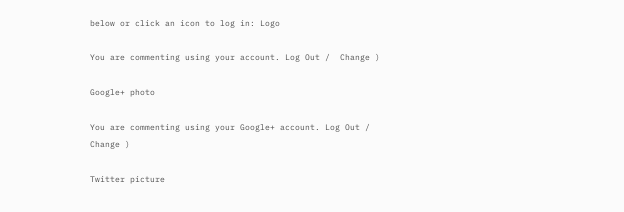below or click an icon to log in: Logo

You are commenting using your account. Log Out /  Change )

Google+ photo

You are commenting using your Google+ account. Log Out /  Change )

Twitter picture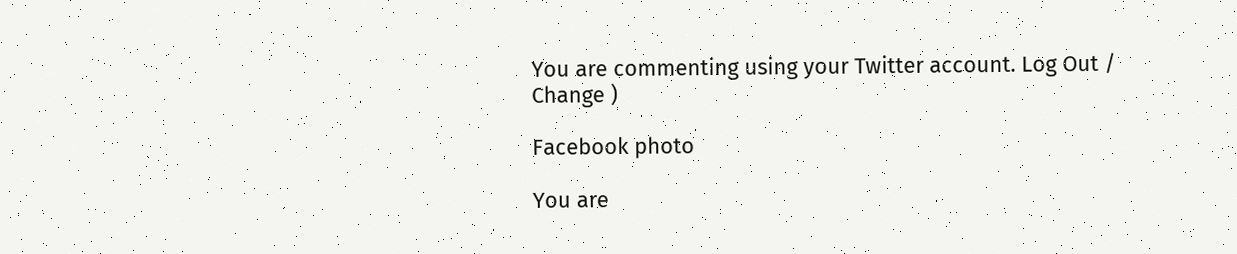You are commenting using your Twitter account. Log Out /  Change )

Facebook photo

You are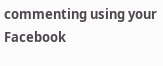commenting using your Facebook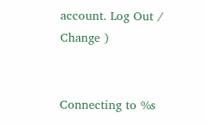account. Log Out /  Change )


Connecting to %s